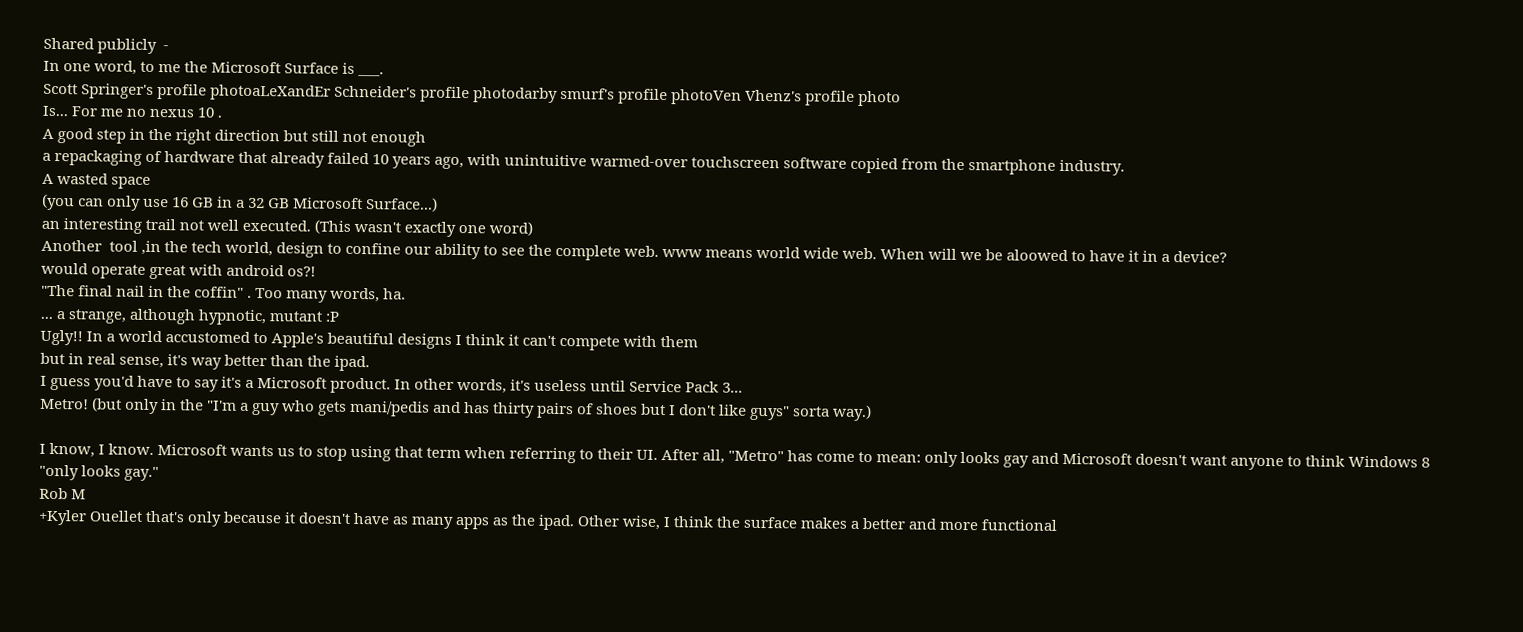Shared publicly  -
In one word, to me the Microsoft Surface is ___.
Scott Springer's profile photoaLeXandEr Schneider's profile photodarby smurf's profile photoVen Vhenz's profile photo
Is... For me no nexus 10 .
A good step in the right direction but still not enough
a repackaging of hardware that already failed 10 years ago, with unintuitive warmed-over touchscreen software copied from the smartphone industry.
A wasted space
(you can only use 16 GB in a 32 GB Microsoft Surface...)
an interesting trail not well executed. (This wasn't exactly one word)
Another  tool ,in the tech world, design to confine our ability to see the complete web. www means world wide web. When will we be aloowed to have it in a device?
would operate great with android os?!
"The final nail in the coffin" . Too many words, ha.
... a strange, although hypnotic, mutant :P
Ugly!! In a world accustomed to Apple's beautiful designs I think it can't compete with them
but in real sense, it's way better than the ipad.
I guess you'd have to say it's a Microsoft product. In other words, it's useless until Service Pack 3...
Metro! (but only in the "I'm a guy who gets mani/pedis and has thirty pairs of shoes but I don't like guys" sorta way.)

I know, I know. Microsoft wants us to stop using that term when referring to their UI. After all, "Metro" has come to mean: only looks gay and Microsoft doesn't want anyone to think Windows 8 "only looks gay."
Rob M
+Kyler Ouellet that's only because it doesn't have as many apps as the ipad. Other wise, I think the surface makes a better and more functional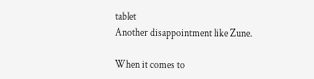tablet
Another disappointment like Zune.

When it comes to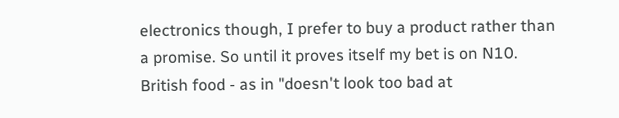electronics though, I prefer to buy a product rather than a promise. So until it proves itself my bet is on N10.
British food - as in "doesn't look too bad at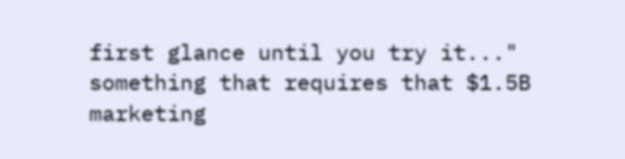first glance until you try it..."
something that requires that $1.5B marketing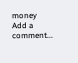money
Add a comment...